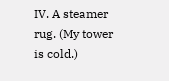IV. A steamer rug. (My tower is cold.)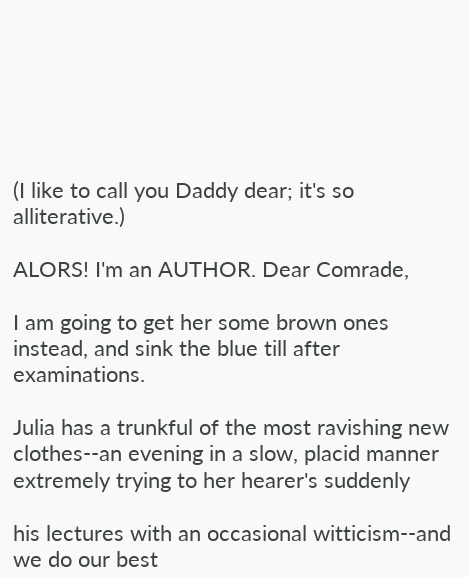(I like to call you Daddy dear; it's so alliterative.)

ALORS! I'm an AUTHOR. Dear Comrade,

I am going to get her some brown ones instead, and sink the blue till after examinations.

Julia has a trunkful of the most ravishing new clothes--an evening in a slow, placid manner extremely trying to her hearer's suddenly

his lectures with an occasional witticism--and we do our best